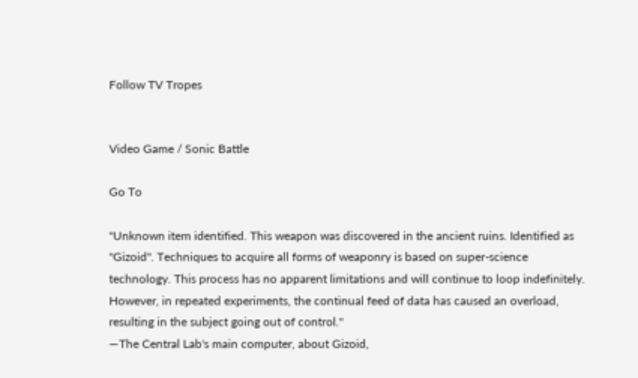Follow TV Tropes


Video Game / Sonic Battle

Go To

"Unknown item identified. This weapon was discovered in the ancient ruins. Identified as "Gizoid". Techniques to acquire all forms of weaponry is based on super-science technology. This process has no apparent limitations and will continue to loop indefinitely. However, in repeated experiments, the continual feed of data has caused an overload, resulting in the subject going out of control."
—The Central Lab's main computer, about Gizoid,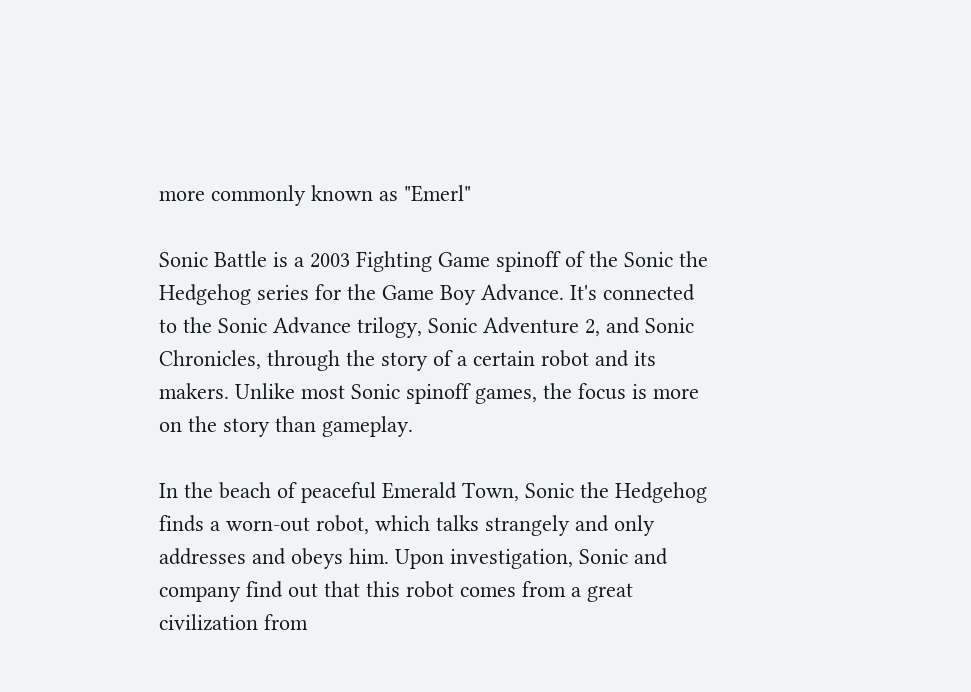more commonly known as "Emerl"

Sonic Battle is a 2003 Fighting Game spinoff of the Sonic the Hedgehog series for the Game Boy Advance. It's connected to the Sonic Advance trilogy, Sonic Adventure 2, and Sonic Chronicles, through the story of a certain robot and its makers. Unlike most Sonic spinoff games, the focus is more on the story than gameplay.

In the beach of peaceful Emerald Town, Sonic the Hedgehog finds a worn-out robot, which talks strangely and only addresses and obeys him. Upon investigation, Sonic and company find out that this robot comes from a great civilization from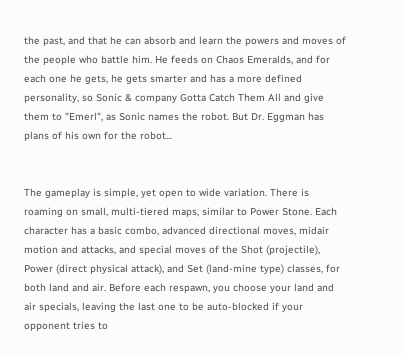the past, and that he can absorb and learn the powers and moves of the people who battle him. He feeds on Chaos Emeralds, and for each one he gets, he gets smarter and has a more defined personality, so Sonic & company Gotta Catch Them All and give them to "Emerl", as Sonic names the robot. But Dr. Eggman has plans of his own for the robot...


The gameplay is simple, yet open to wide variation. There is roaming on small, multi-tiered maps, similar to Power Stone. Each character has a basic combo, advanced directional moves, midair motion and attacks, and special moves of the Shot (projectile), Power (direct physical attack), and Set (land-mine type) classes, for both land and air. Before each respawn, you choose your land and air specials, leaving the last one to be auto-blocked if your opponent tries to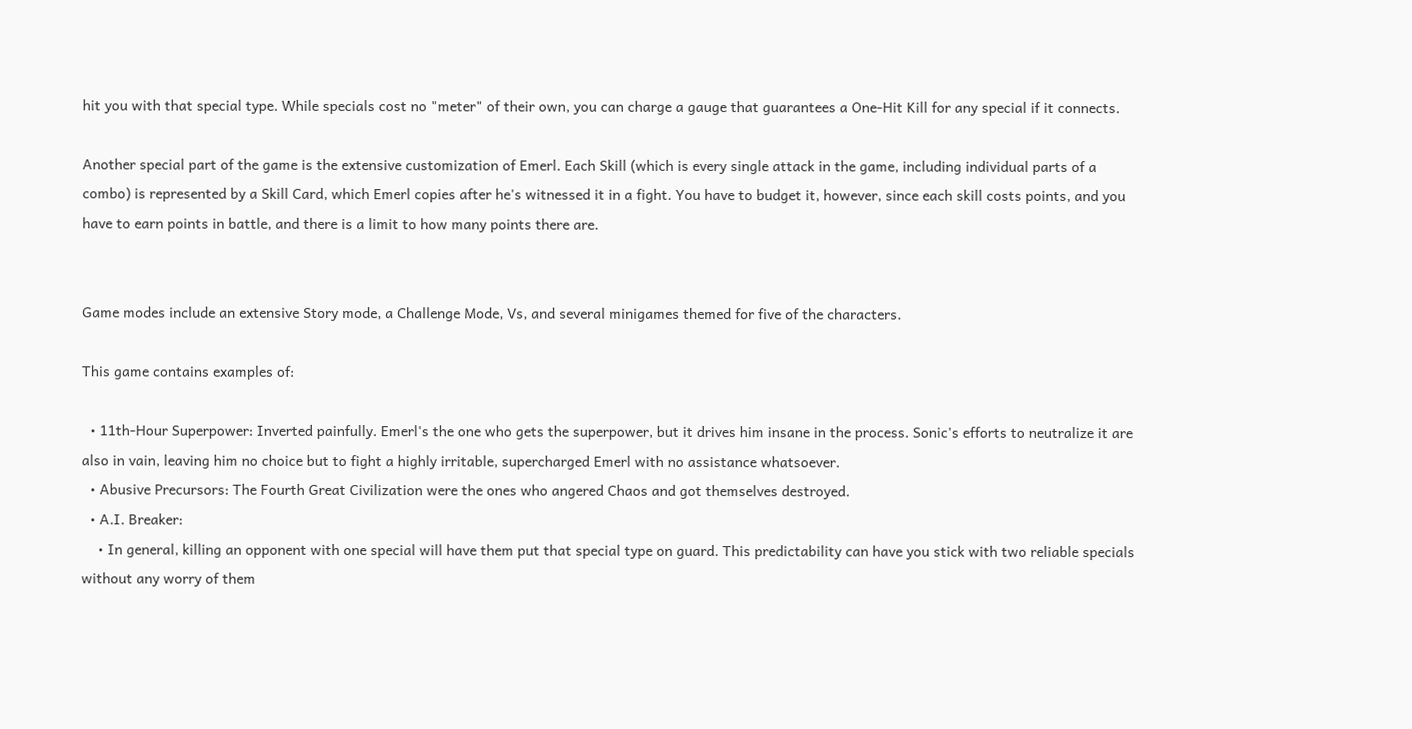hit you with that special type. While specials cost no "meter" of their own, you can charge a gauge that guarantees a One-Hit Kill for any special if it connects.

Another special part of the game is the extensive customization of Emerl. Each Skill (which is every single attack in the game, including individual parts of a combo) is represented by a Skill Card, which Emerl copies after he's witnessed it in a fight. You have to budget it, however, since each skill costs points, and you have to earn points in battle, and there is a limit to how many points there are.


Game modes include an extensive Story mode, a Challenge Mode, Vs, and several minigames themed for five of the characters.

This game contains examples of:

  • 11th-Hour Superpower: Inverted painfully. Emerl's the one who gets the superpower, but it drives him insane in the process. Sonic's efforts to neutralize it are also in vain, leaving him no choice but to fight a highly irritable, supercharged Emerl with no assistance whatsoever.
  • Abusive Precursors: The Fourth Great Civilization were the ones who angered Chaos and got themselves destroyed.
  • A.I. Breaker:
    • In general, killing an opponent with one special will have them put that special type on guard. This predictability can have you stick with two reliable specials without any worry of them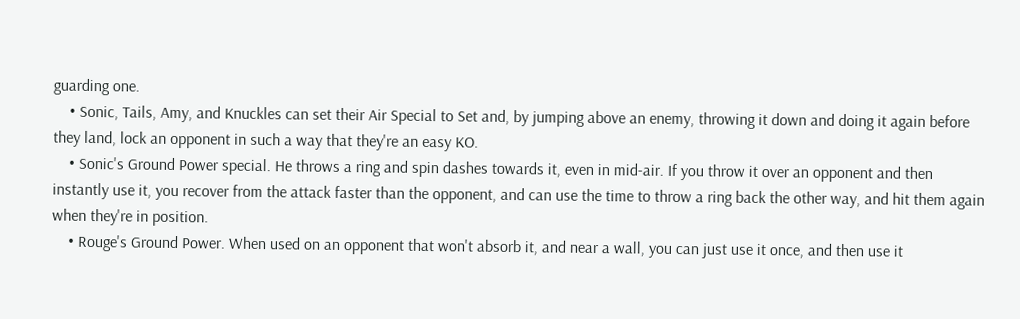guarding one.
    • Sonic, Tails, Amy, and Knuckles can set their Air Special to Set and, by jumping above an enemy, throwing it down and doing it again before they land, lock an opponent in such a way that they're an easy KO.
    • Sonic's Ground Power special. He throws a ring and spin dashes towards it, even in mid-air. If you throw it over an opponent and then instantly use it, you recover from the attack faster than the opponent, and can use the time to throw a ring back the other way, and hit them again when they're in position.
    • Rouge's Ground Power. When used on an opponent that won't absorb it, and near a wall, you can just use it once, and then use it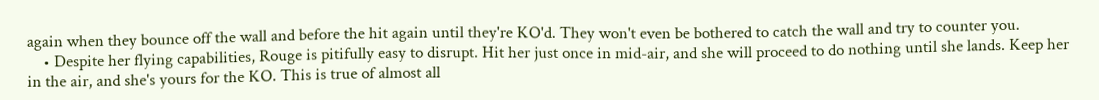again when they bounce off the wall and before the hit again until they're KO'd. They won't even be bothered to catch the wall and try to counter you.
    • Despite her flying capabilities, Rouge is pitifully easy to disrupt. Hit her just once in mid-air, and she will proceed to do nothing until she lands. Keep her in the air, and she's yours for the KO. This is true of almost all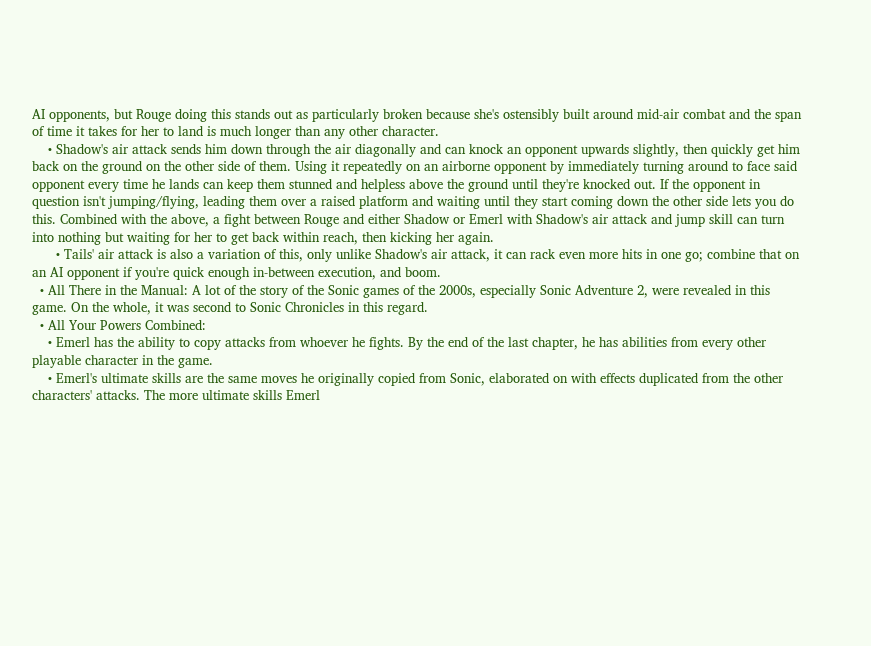AI opponents, but Rouge doing this stands out as particularly broken because she's ostensibly built around mid-air combat and the span of time it takes for her to land is much longer than any other character.
    • Shadow's air attack sends him down through the air diagonally and can knock an opponent upwards slightly, then quickly get him back on the ground on the other side of them. Using it repeatedly on an airborne opponent by immediately turning around to face said opponent every time he lands can keep them stunned and helpless above the ground until they're knocked out. If the opponent in question isn't jumping/flying, leading them over a raised platform and waiting until they start coming down the other side lets you do this. Combined with the above, a fight between Rouge and either Shadow or Emerl with Shadow's air attack and jump skill can turn into nothing but waiting for her to get back within reach, then kicking her again.
      • Tails' air attack is also a variation of this, only unlike Shadow's air attack, it can rack even more hits in one go; combine that on an AI opponent if you're quick enough in-between execution, and boom.
  • All There in the Manual: A lot of the story of the Sonic games of the 2000s, especially Sonic Adventure 2, were revealed in this game. On the whole, it was second to Sonic Chronicles in this regard.
  • All Your Powers Combined:
    • Emerl has the ability to copy attacks from whoever he fights. By the end of the last chapter, he has abilities from every other playable character in the game.
    • Emerl's ultimate skills are the same moves he originally copied from Sonic, elaborated on with effects duplicated from the other characters' attacks. The more ultimate skills Emerl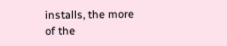installs, the more of the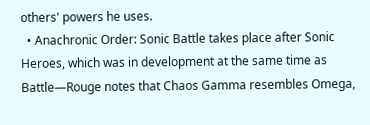others' powers he uses.
  • Anachronic Order: Sonic Battle takes place after Sonic Heroes, which was in development at the same time as Battle—Rouge notes that Chaos Gamma resembles Omega,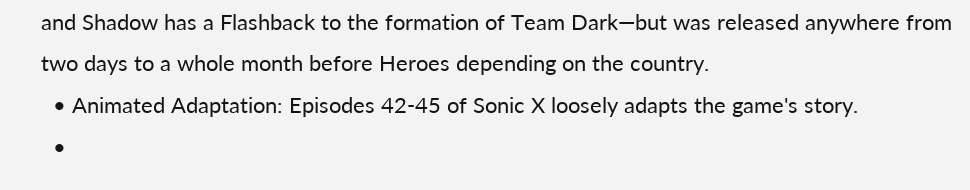and Shadow has a Flashback to the formation of Team Dark—but was released anywhere from two days to a whole month before Heroes depending on the country.
  • Animated Adaptation: Episodes 42-45 of Sonic X loosely adapts the game's story.
  •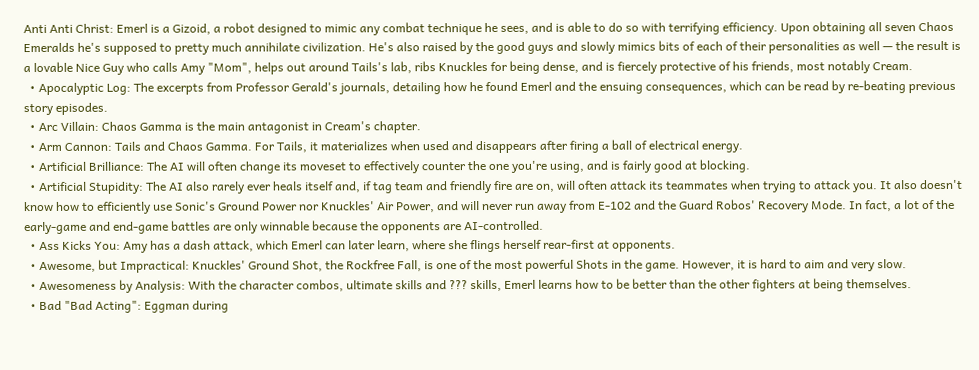Anti Anti Christ: Emerl is a Gizoid, a robot designed to mimic any combat technique he sees, and is able to do so with terrifying efficiency. Upon obtaining all seven Chaos Emeralds he's supposed to pretty much annihilate civilization. He's also raised by the good guys and slowly mimics bits of each of their personalities as well — the result is a lovable Nice Guy who calls Amy "Mom", helps out around Tails's lab, ribs Knuckles for being dense, and is fiercely protective of his friends, most notably Cream.
  • Apocalyptic Log: The excerpts from Professor Gerald's journals, detailing how he found Emerl and the ensuing consequences, which can be read by re-beating previous story episodes.
  • Arc Villain: Chaos Gamma is the main antagonist in Cream's chapter.
  • Arm Cannon: Tails and Chaos Gamma. For Tails, it materializes when used and disappears after firing a ball of electrical energy.
  • Artificial Brilliance: The AI will often change its moveset to effectively counter the one you're using, and is fairly good at blocking.
  • Artificial Stupidity: The AI also rarely ever heals itself and, if tag team and friendly fire are on, will often attack its teammates when trying to attack you. It also doesn't know how to efficiently use Sonic's Ground Power nor Knuckles' Air Power, and will never run away from E-102 and the Guard Robos' Recovery Mode. In fact, a lot of the early-game and end-game battles are only winnable because the opponents are AI-controlled.
  • Ass Kicks You: Amy has a dash attack, which Emerl can later learn, where she flings herself rear-first at opponents.
  • Awesome, but Impractical: Knuckles' Ground Shot, the Rockfree Fall, is one of the most powerful Shots in the game. However, it is hard to aim and very slow.
  • Awesomeness by Analysis: With the character combos, ultimate skills and ??? skills, Emerl learns how to be better than the other fighters at being themselves.
  • Bad "Bad Acting": Eggman during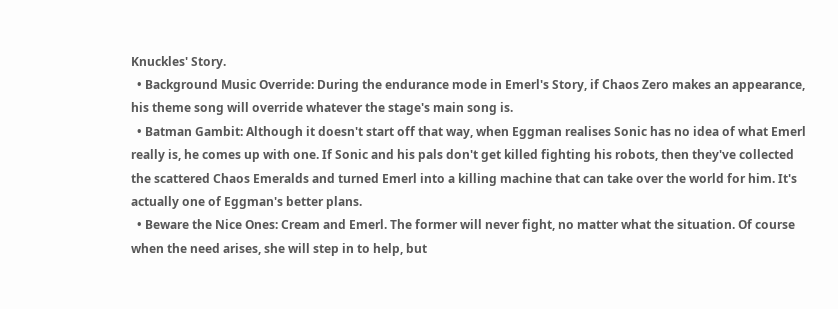Knuckles' Story.
  • Background Music Override: During the endurance mode in Emerl's Story, if Chaos Zero makes an appearance, his theme song will override whatever the stage's main song is.
  • Batman Gambit: Although it doesn't start off that way, when Eggman realises Sonic has no idea of what Emerl really is, he comes up with one. If Sonic and his pals don't get killed fighting his robots, then they've collected the scattered Chaos Emeralds and turned Emerl into a killing machine that can take over the world for him. It's actually one of Eggman's better plans.
  • Beware the Nice Ones: Cream and Emerl. The former will never fight, no matter what the situation. Of course when the need arises, she will step in to help, but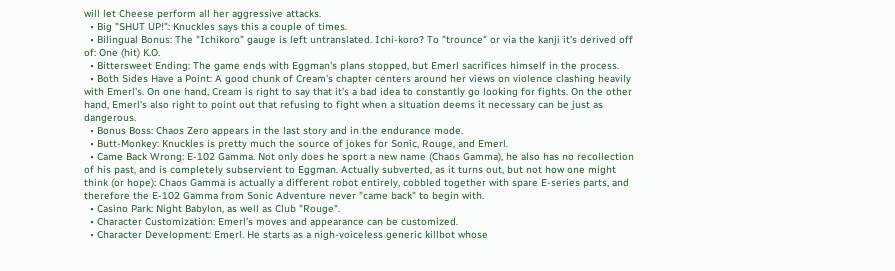will let Cheese perform all her aggressive attacks.
  • Big "SHUT UP!": Knuckles says this a couple of times.
  • Bilingual Bonus: The "Ichikoro" gauge is left untranslated. Ichi-koro? To "trounce" or via the kanji it's derived off of: One (hit) K.O.
  • Bittersweet Ending: The game ends with Eggman's plans stopped, but Emerl sacrifices himself in the process.
  • Both Sides Have a Point: A good chunk of Cream's chapter centers around her views on violence clashing heavily with Emerl's. On one hand, Cream is right to say that it's a bad idea to constantly go looking for fights. On the other hand, Emerl's also right to point out that refusing to fight when a situation deems it necessary can be just as dangerous.
  • Bonus Boss: Chaos Zero appears in the last story and in the endurance mode.
  • Butt-Monkey: Knuckles is pretty much the source of jokes for Sonic, Rouge, and Emerl.
  • Came Back Wrong: E-102 Gamma. Not only does he sport a new name (Chaos Gamma), he also has no recollection of his past, and is completely subservient to Eggman. Actually subverted, as it turns out, but not how one might think (or hope): Chaos Gamma is actually a different robot entirely, cobbled together with spare E-series parts, and therefore the E-102 Gamma from Sonic Adventure never "came back" to begin with.
  • Casino Park: Night Babylon, as well as Club "Rouge".
  • Character Customization: Emerl's moves and appearance can be customized.
  • Character Development: Emerl. He starts as a nigh-voiceless generic killbot whose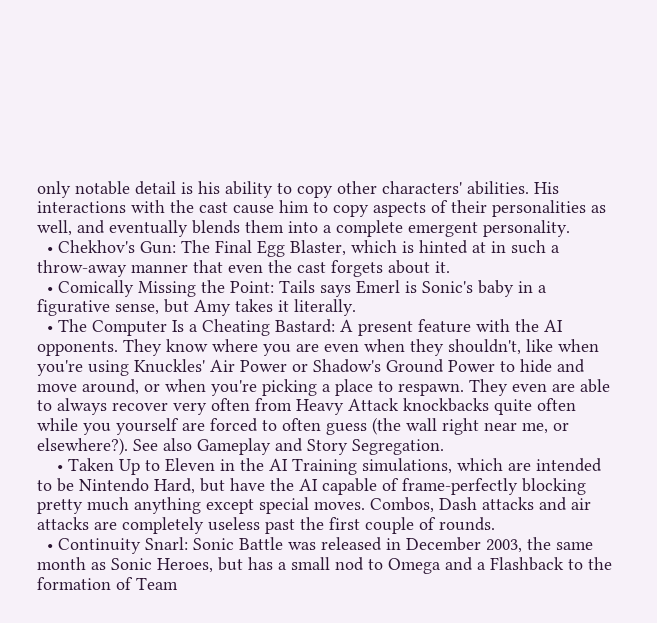only notable detail is his ability to copy other characters' abilities. His interactions with the cast cause him to copy aspects of their personalities as well, and eventually blends them into a complete emergent personality.
  • Chekhov's Gun: The Final Egg Blaster, which is hinted at in such a throw-away manner that even the cast forgets about it.
  • Comically Missing the Point: Tails says Emerl is Sonic's baby in a figurative sense, but Amy takes it literally.
  • The Computer Is a Cheating Bastard: A present feature with the AI opponents. They know where you are even when they shouldn't, like when you're using Knuckles' Air Power or Shadow's Ground Power to hide and move around, or when you're picking a place to respawn. They even are able to always recover very often from Heavy Attack knockbacks quite often while you yourself are forced to often guess (the wall right near me, or elsewhere?). See also Gameplay and Story Segregation.
    • Taken Up to Eleven in the AI Training simulations, which are intended to be Nintendo Hard, but have the AI capable of frame-perfectly blocking pretty much anything except special moves. Combos, Dash attacks and air attacks are completely useless past the first couple of rounds.
  • Continuity Snarl: Sonic Battle was released in December 2003, the same month as Sonic Heroes, but has a small nod to Omega and a Flashback to the formation of Team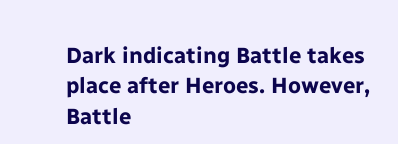Dark indicating Battle takes place after Heroes. However, Battle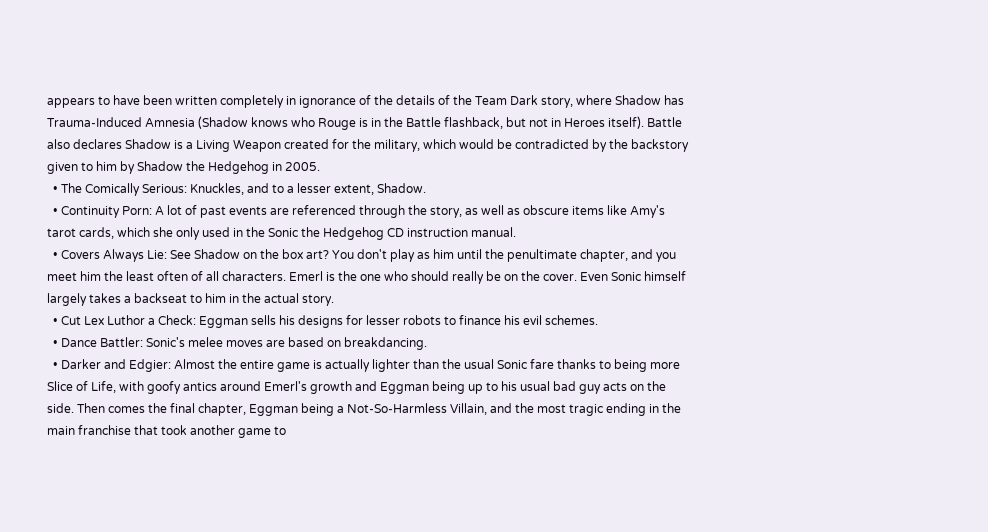appears to have been written completely in ignorance of the details of the Team Dark story, where Shadow has Trauma-Induced Amnesia (Shadow knows who Rouge is in the Battle flashback, but not in Heroes itself). Battle also declares Shadow is a Living Weapon created for the military, which would be contradicted by the backstory given to him by Shadow the Hedgehog in 2005.
  • The Comically Serious: Knuckles, and to a lesser extent, Shadow.
  • Continuity Porn: A lot of past events are referenced through the story, as well as obscure items like Amy's tarot cards, which she only used in the Sonic the Hedgehog CD instruction manual.
  • Covers Always Lie: See Shadow on the box art? You don't play as him until the penultimate chapter, and you meet him the least often of all characters. Emerl is the one who should really be on the cover. Even Sonic himself largely takes a backseat to him in the actual story.
  • Cut Lex Luthor a Check: Eggman sells his designs for lesser robots to finance his evil schemes.
  • Dance Battler: Sonic's melee moves are based on breakdancing.
  • Darker and Edgier: Almost the entire game is actually lighter than the usual Sonic fare thanks to being more Slice of Life, with goofy antics around Emerl's growth and Eggman being up to his usual bad guy acts on the side. Then comes the final chapter, Eggman being a Not-So-Harmless Villain, and the most tragic ending in the main franchise that took another game to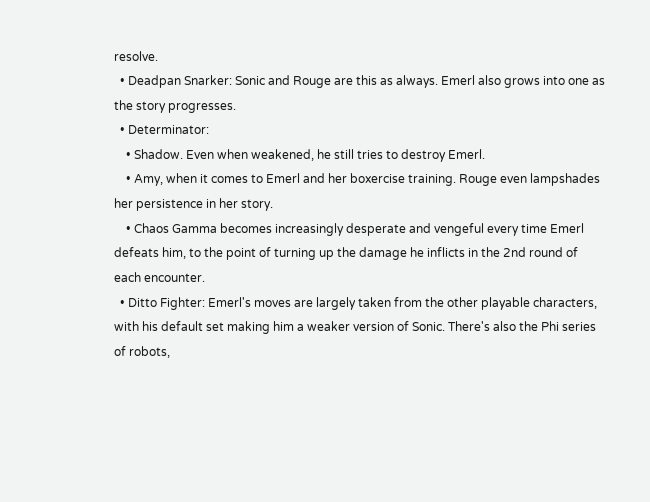resolve.
  • Deadpan Snarker: Sonic and Rouge are this as always. Emerl also grows into one as the story progresses.
  • Determinator:
    • Shadow. Even when weakened, he still tries to destroy Emerl.
    • Amy, when it comes to Emerl and her boxercise training. Rouge even lampshades her persistence in her story.
    • Chaos Gamma becomes increasingly desperate and vengeful every time Emerl defeats him, to the point of turning up the damage he inflicts in the 2nd round of each encounter.
  • Ditto Fighter: Emerl's moves are largely taken from the other playable characters, with his default set making him a weaker version of Sonic. There's also the Phi series of robots,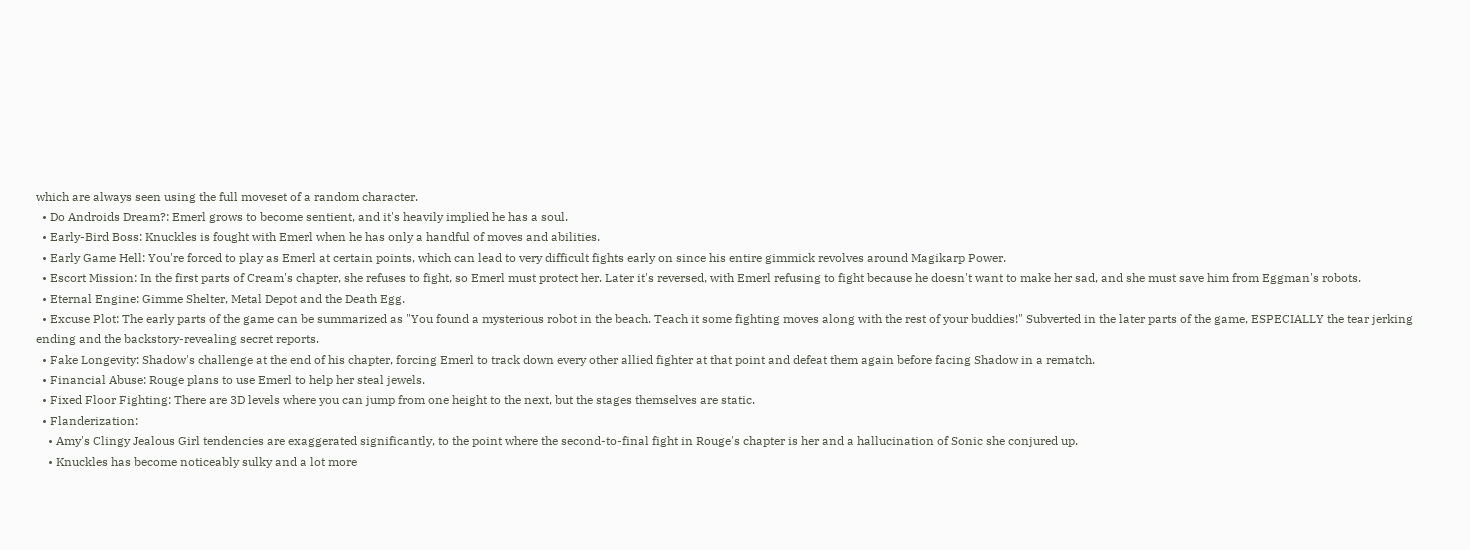which are always seen using the full moveset of a random character.
  • Do Androids Dream?: Emerl grows to become sentient, and it's heavily implied he has a soul.
  • Early-Bird Boss: Knuckles is fought with Emerl when he has only a handful of moves and abilities.
  • Early Game Hell: You're forced to play as Emerl at certain points, which can lead to very difficult fights early on since his entire gimmick revolves around Magikarp Power.
  • Escort Mission: In the first parts of Cream's chapter, she refuses to fight, so Emerl must protect her. Later it's reversed, with Emerl refusing to fight because he doesn't want to make her sad, and she must save him from Eggman's robots.
  • Eternal Engine: Gimme Shelter, Metal Depot and the Death Egg.
  • Excuse Plot: The early parts of the game can be summarized as "You found a mysterious robot in the beach. Teach it some fighting moves along with the rest of your buddies!" Subverted in the later parts of the game, ESPECIALLY the tear jerking ending and the backstory-revealing secret reports.
  • Fake Longevity: Shadow's challenge at the end of his chapter, forcing Emerl to track down every other allied fighter at that point and defeat them again before facing Shadow in a rematch.
  • Financial Abuse: Rouge plans to use Emerl to help her steal jewels.
  • Fixed Floor Fighting: There are 3D levels where you can jump from one height to the next, but the stages themselves are static.
  • Flanderization:
    • Amy's Clingy Jealous Girl tendencies are exaggerated significantly, to the point where the second-to-final fight in Rouge's chapter is her and a hallucination of Sonic she conjured up.
    • Knuckles has become noticeably sulky and a lot more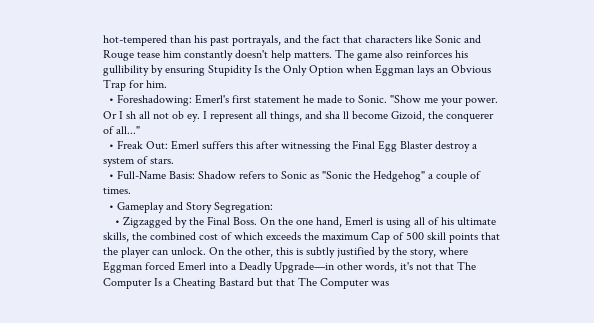hot-tempered than his past portrayals, and the fact that characters like Sonic and Rouge tease him constantly doesn't help matters. The game also reinforces his gullibility by ensuring Stupidity Is the Only Option when Eggman lays an Obvious Trap for him.
  • Foreshadowing: Emerl's first statement he made to Sonic. "Show me your power. Or I sh all not ob ey. I represent all things, and sha ll become Gizoid, the conquerer of all..."
  • Freak Out: Emerl suffers this after witnessing the Final Egg Blaster destroy a system of stars.
  • Full-Name Basis: Shadow refers to Sonic as "Sonic the Hedgehog" a couple of times.
  • Gameplay and Story Segregation:
    • Zigzagged by the Final Boss. On the one hand, Emerl is using all of his ultimate skills, the combined cost of which exceeds the maximum Cap of 500 skill points that the player can unlock. On the other, this is subtly justified by the story, where Eggman forced Emerl into a Deadly Upgrade—in other words, it's not that The Computer Is a Cheating Bastard but that The Computer was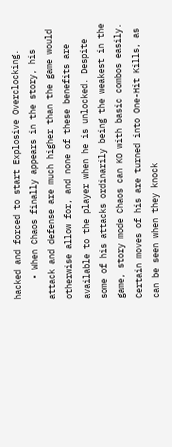hacked and forced to start Explosive Overclocking.
    • When Chaos finally appears in the story, his attack and defense are much higher than the game would otherwise allow for, and none of these benefits are available to the player when he is unlocked. Despite some of his attacks ordinarily being the weakest in the game, story mode Chaos can KO with basic combos easily. Certain moves of his are turned into One-Hit Kills, as can be seen when they knock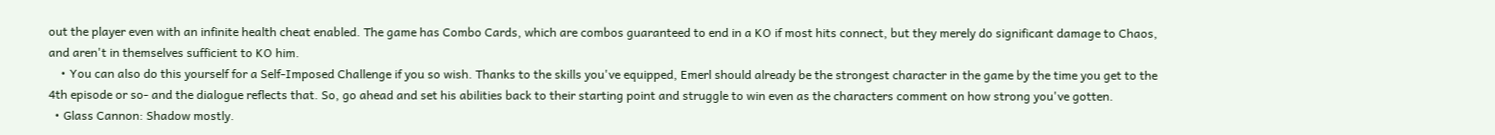out the player even with an infinite health cheat enabled. The game has Combo Cards, which are combos guaranteed to end in a KO if most hits connect, but they merely do significant damage to Chaos, and aren't in themselves sufficient to KO him.
    • You can also do this yourself for a Self-Imposed Challenge if you so wish. Thanks to the skills you've equipped, Emerl should already be the strongest character in the game by the time you get to the 4th episode or so- and the dialogue reflects that. So, go ahead and set his abilities back to their starting point and struggle to win even as the characters comment on how strong you've gotten.
  • Glass Cannon: Shadow mostly.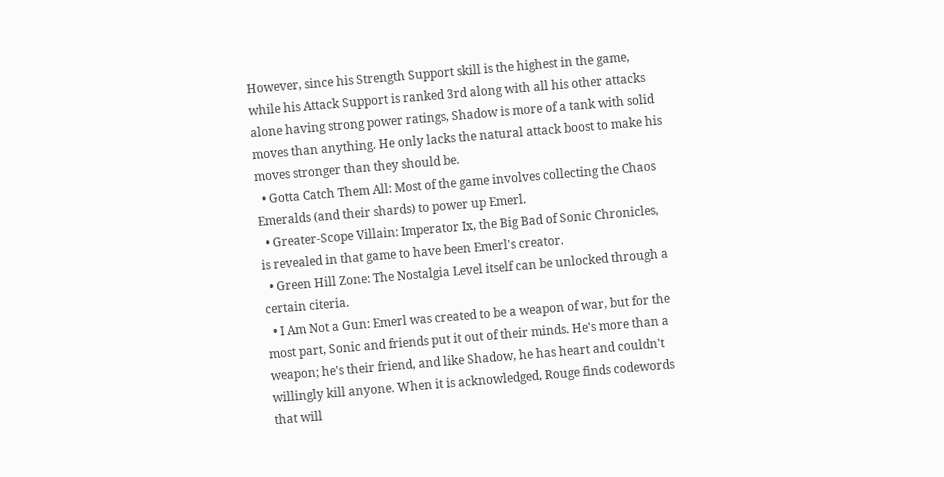However, since his Strength Support skill is the highest in the game, while his Attack Support is ranked 3rd along with all his other attacks alone having strong power ratings, Shadow is more of a tank with solid moves than anything. He only lacks the natural attack boost to make his moves stronger than they should be.
  • Gotta Catch Them All: Most of the game involves collecting the Chaos Emeralds (and their shards) to power up Emerl.
  • Greater-Scope Villain: Imperator Ix, the Big Bad of Sonic Chronicles, is revealed in that game to have been Emerl's creator.
  • Green Hill Zone: The Nostalgia Level itself can be unlocked through a certain citeria.
  • I Am Not a Gun: Emerl was created to be a weapon of war, but for the most part, Sonic and friends put it out of their minds. He's more than a weapon; he's their friend, and like Shadow, he has heart and couldn't willingly kill anyone. When it is acknowledged, Rouge finds codewords that will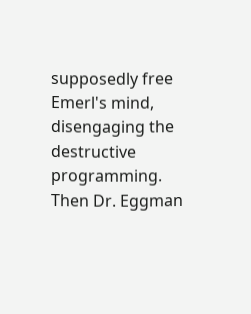supposedly free Emerl's mind, disengaging the destructive programming. Then Dr. Eggman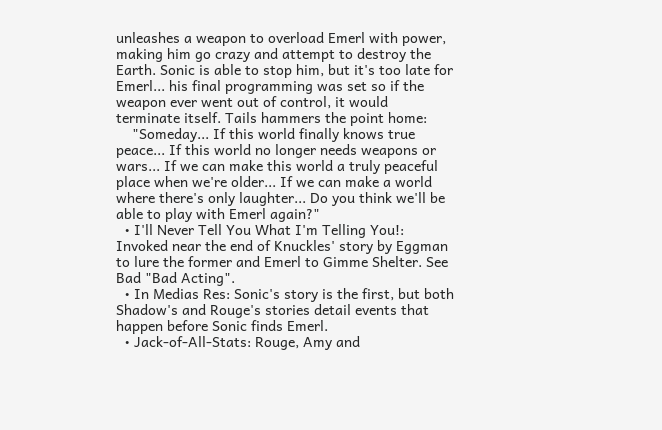unleashes a weapon to overload Emerl with power, making him go crazy and attempt to destroy the Earth. Sonic is able to stop him, but it's too late for Emerl... his final programming was set so if the weapon ever went out of control, it would terminate itself. Tails hammers the point home:
    "Someday... If this world finally knows true peace... If this world no longer needs weapons or wars... If we can make this world a truly peaceful place when we're older... If we can make a world where there's only laughter... Do you think we'll be able to play with Emerl again?"
  • I'll Never Tell You What I'm Telling You!: Invoked near the end of Knuckles' story by Eggman to lure the former and Emerl to Gimme Shelter. See Bad "Bad Acting".
  • In Medias Res: Sonic's story is the first, but both Shadow's and Rouge's stories detail events that happen before Sonic finds Emerl.
  • Jack-of-All-Stats: Rouge, Amy and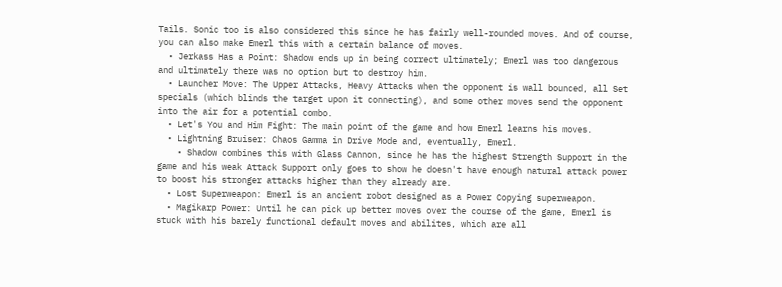Tails. Sonic too is also considered this since he has fairly well-rounded moves. And of course, you can also make Emerl this with a certain balance of moves.
  • Jerkass Has a Point: Shadow ends up in being correct ultimately; Emerl was too dangerous and ultimately there was no option but to destroy him.
  • Launcher Move: The Upper Attacks, Heavy Attacks when the opponent is wall bounced, all Set specials (which blinds the target upon it connecting), and some other moves send the opponent into the air for a potential combo.
  • Let's You and Him Fight: The main point of the game and how Emerl learns his moves.
  • Lightning Bruiser: Chaos Gamma in Drive Mode and, eventually, Emerl.
    • Shadow combines this with Glass Cannon, since he has the highest Strength Support in the game and his weak Attack Support only goes to show he doesn't have enough natural attack power to boost his stronger attacks higher than they already are.
  • Lost Superweapon: Emerl is an ancient robot designed as a Power Copying superweapon.
  • Magikarp Power: Until he can pick up better moves over the course of the game, Emerl is stuck with his barely functional default moves and abilites, which are all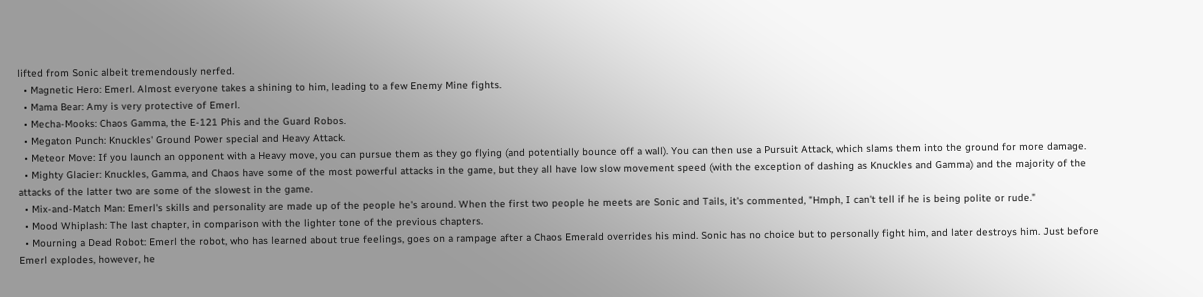lifted from Sonic albeit tremendously nerfed.
  • Magnetic Hero: Emerl. Almost everyone takes a shining to him, leading to a few Enemy Mine fights.
  • Mama Bear: Amy is very protective of Emerl.
  • Mecha-Mooks: Chaos Gamma, the E-121 Phis and the Guard Robos.
  • Megaton Punch: Knuckles' Ground Power special and Heavy Attack.
  • Meteor Move: If you launch an opponent with a Heavy move, you can pursue them as they go flying (and potentially bounce off a wall). You can then use a Pursuit Attack, which slams them into the ground for more damage.
  • Mighty Glacier: Knuckles, Gamma, and Chaos have some of the most powerful attacks in the game, but they all have low slow movement speed (with the exception of dashing as Knuckles and Gamma) and the majority of the attacks of the latter two are some of the slowest in the game.
  • Mix-and-Match Man: Emerl's skills and personality are made up of the people he's around. When the first two people he meets are Sonic and Tails, it's commented, "Hmph, I can't tell if he is being polite or rude."
  • Mood Whiplash: The last chapter, in comparison with the lighter tone of the previous chapters.
  • Mourning a Dead Robot: Emerl the robot, who has learned about true feelings, goes on a rampage after a Chaos Emerald overrides his mind. Sonic has no choice but to personally fight him, and later destroys him. Just before Emerl explodes, however, he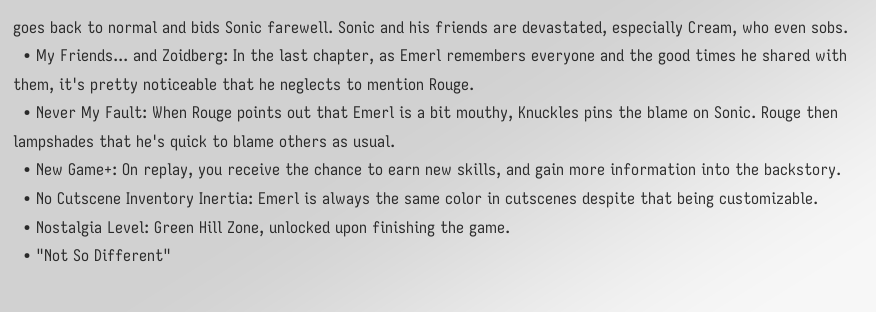goes back to normal and bids Sonic farewell. Sonic and his friends are devastated, especially Cream, who even sobs.
  • My Friends... and Zoidberg: In the last chapter, as Emerl remembers everyone and the good times he shared with them, it's pretty noticeable that he neglects to mention Rouge.
  • Never My Fault: When Rouge points out that Emerl is a bit mouthy, Knuckles pins the blame on Sonic. Rouge then lampshades that he's quick to blame others as usual.
  • New Game+: On replay, you receive the chance to earn new skills, and gain more information into the backstory.
  • No Cutscene Inventory Inertia: Emerl is always the same color in cutscenes despite that being customizable.
  • Nostalgia Level: Green Hill Zone, unlocked upon finishing the game.
  • "Not So Different"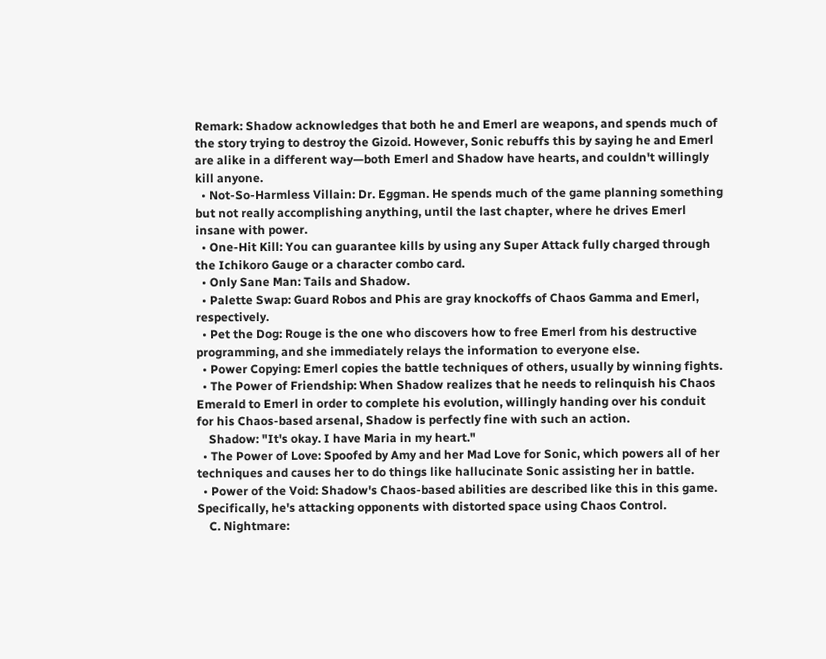Remark: Shadow acknowledges that both he and Emerl are weapons, and spends much of the story trying to destroy the Gizoid. However, Sonic rebuffs this by saying he and Emerl are alike in a different way—both Emerl and Shadow have hearts, and couldn't willingly kill anyone.
  • Not-So-Harmless Villain: Dr. Eggman. He spends much of the game planning something but not really accomplishing anything, until the last chapter, where he drives Emerl insane with power.
  • One-Hit Kill: You can guarantee kills by using any Super Attack fully charged through the Ichikoro Gauge or a character combo card.
  • Only Sane Man: Tails and Shadow.
  • Palette Swap: Guard Robos and Phis are gray knockoffs of Chaos Gamma and Emerl, respectively.
  • Pet the Dog: Rouge is the one who discovers how to free Emerl from his destructive programming, and she immediately relays the information to everyone else.
  • Power Copying: Emerl copies the battle techniques of others, usually by winning fights.
  • The Power of Friendship: When Shadow realizes that he needs to relinquish his Chaos Emerald to Emerl in order to complete his evolution, willingly handing over his conduit for his Chaos-based arsenal, Shadow is perfectly fine with such an action.
    Shadow: "It's okay. I have Maria in my heart."
  • The Power of Love: Spoofed by Amy and her Mad Love for Sonic, which powers all of her techniques and causes her to do things like hallucinate Sonic assisting her in battle.
  • Power of the Void: Shadow's Chaos-based abilities are described like this in this game. Specifically, he's attacking opponents with distorted space using Chaos Control.
    C. Nightmare: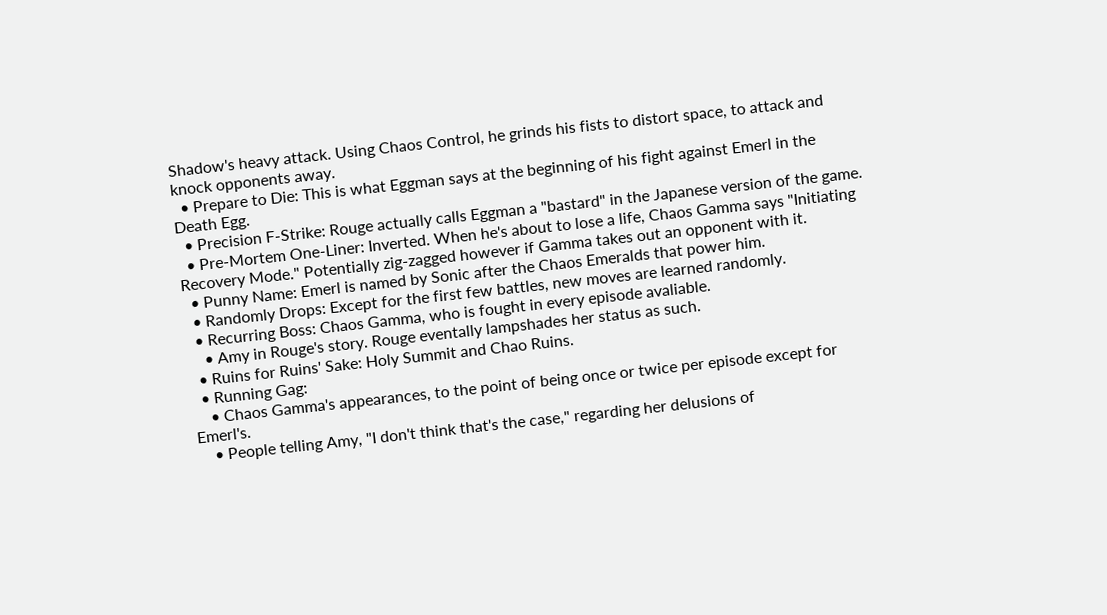Shadow's heavy attack. Using Chaos Control, he grinds his fists to distort space, to attack and knock opponents away.
  • Prepare to Die: This is what Eggman says at the beginning of his fight against Emerl in the Death Egg.
  • Precision F-Strike: Rouge actually calls Eggman a "bastard" in the Japanese version of the game.
  • Pre-Mortem One-Liner: Inverted. When he's about to lose a life, Chaos Gamma says "Initiating Recovery Mode." Potentially zig-zagged however if Gamma takes out an opponent with it.
  • Punny Name: Emerl is named by Sonic after the Chaos Emeralds that power him.
  • Randomly Drops: Except for the first few battles, new moves are learned randomly.
  • Recurring Boss: Chaos Gamma, who is fought in every episode avaliable.
    • Amy in Rouge's story. Rouge eventally lampshades her status as such.
  • Ruins for Ruins' Sake: Holy Summit and Chao Ruins.
  • Running Gag:
    • Chaos Gamma's appearances, to the point of being once or twice per episode except for Emerl's.
    • People telling Amy, "I don't think that's the case," regarding her delusions of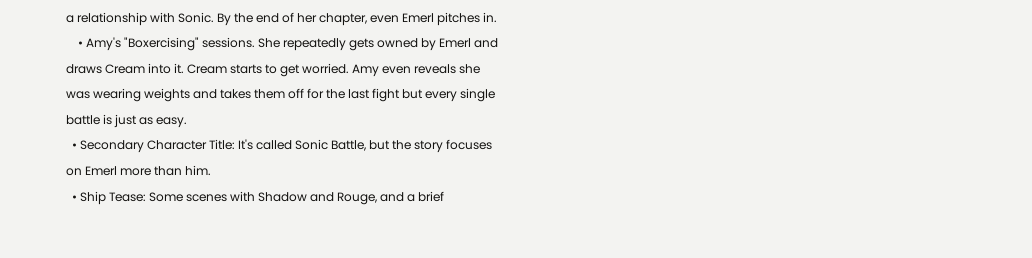a relationship with Sonic. By the end of her chapter, even Emerl pitches in.
    • Amy's "Boxercising" sessions. She repeatedly gets owned by Emerl and draws Cream into it. Cream starts to get worried. Amy even reveals she was wearing weights and takes them off for the last fight but every single battle is just as easy.
  • Secondary Character Title: It's called Sonic Battle, but the story focuses on Emerl more than him.
  • Ship Tease: Some scenes with Shadow and Rouge, and a brief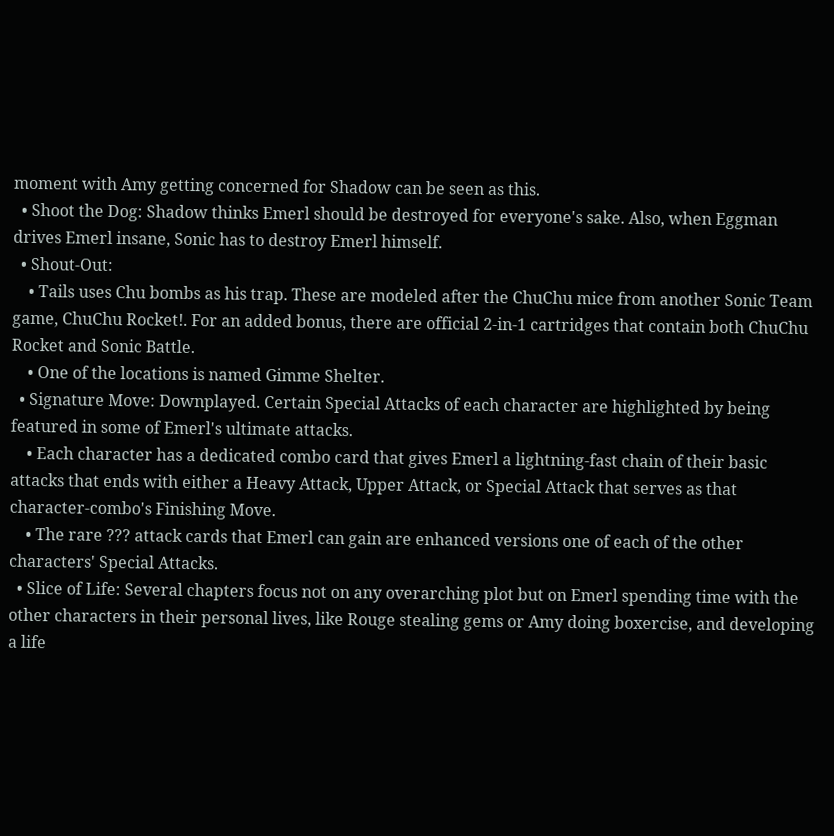moment with Amy getting concerned for Shadow can be seen as this.
  • Shoot the Dog: Shadow thinks Emerl should be destroyed for everyone's sake. Also, when Eggman drives Emerl insane, Sonic has to destroy Emerl himself.
  • Shout-Out:
    • Tails uses Chu bombs as his trap. These are modeled after the ChuChu mice from another Sonic Team game, ChuChu Rocket!. For an added bonus, there are official 2-in-1 cartridges that contain both ChuChu Rocket and Sonic Battle.
    • One of the locations is named Gimme Shelter.
  • Signature Move: Downplayed. Certain Special Attacks of each character are highlighted by being featured in some of Emerl's ultimate attacks.
    • Each character has a dedicated combo card that gives Emerl a lightning-fast chain of their basic attacks that ends with either a Heavy Attack, Upper Attack, or Special Attack that serves as that character-combo's Finishing Move.
    • The rare ??? attack cards that Emerl can gain are enhanced versions one of each of the other characters' Special Attacks.
  • Slice of Life: Several chapters focus not on any overarching plot but on Emerl spending time with the other characters in their personal lives, like Rouge stealing gems or Amy doing boxercise, and developing a life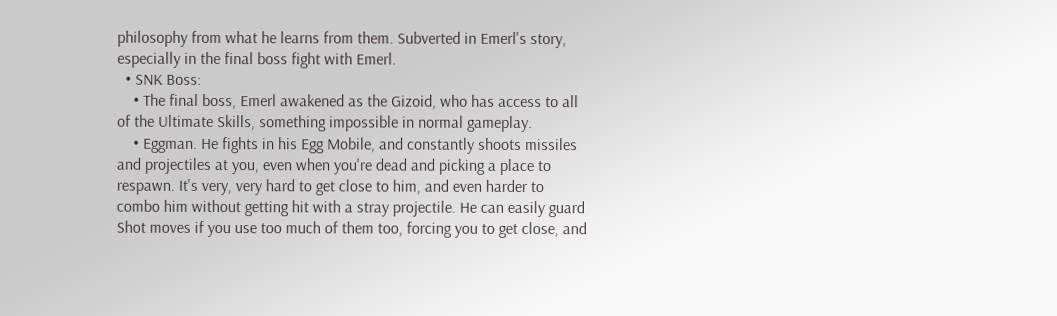philosophy from what he learns from them. Subverted in Emerl's story, especially in the final boss fight with Emerl.
  • SNK Boss:
    • The final boss, Emerl awakened as the Gizoid, who has access to all of the Ultimate Skills, something impossible in normal gameplay.
    • Eggman. He fights in his Egg Mobile, and constantly shoots missiles and projectiles at you, even when you're dead and picking a place to respawn. It's very, very hard to get close to him, and even harder to combo him without getting hit with a stray projectile. He can easily guard Shot moves if you use too much of them too, forcing you to get close, and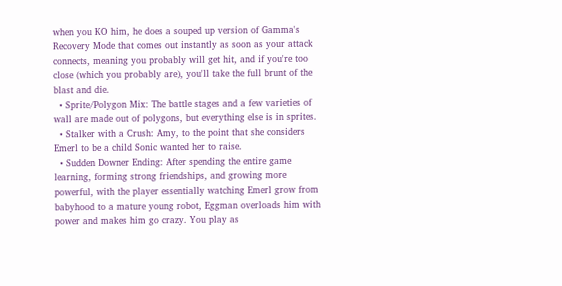when you KO him, he does a souped up version of Gamma's Recovery Mode that comes out instantly as soon as your attack connects, meaning you probably will get hit, and if you're too close (which you probably are), you'll take the full brunt of the blast and die.
  • Sprite/Polygon Mix: The battle stages and a few varieties of wall are made out of polygons, but everything else is in sprites.
  • Stalker with a Crush: Amy, to the point that she considers Emerl to be a child Sonic wanted her to raise.
  • Sudden Downer Ending: After spending the entire game learning, forming strong friendships, and growing more powerful, with the player essentially watching Emerl grow from babyhood to a mature young robot, Eggman overloads him with power and makes him go crazy. You play as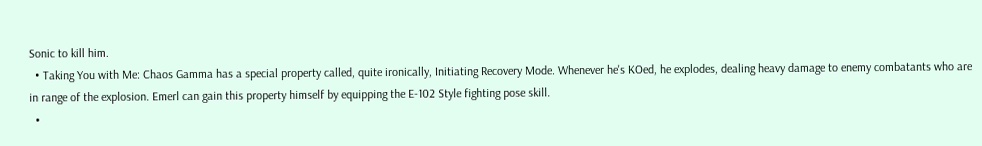Sonic to kill him.
  • Taking You with Me: Chaos Gamma has a special property called, quite ironically, Initiating Recovery Mode. Whenever he's KOed, he explodes, dealing heavy damage to enemy combatants who are in range of the explosion. Emerl can gain this property himself by equipping the E-102 Style fighting pose skill.
  •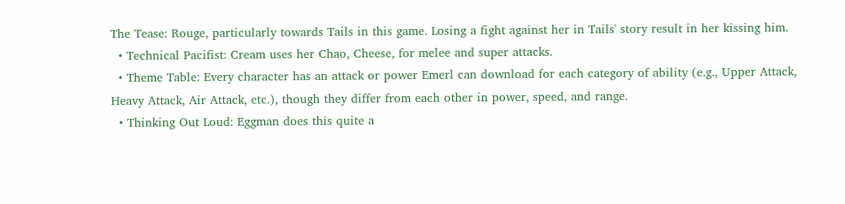The Tease: Rouge, particularly towards Tails in this game. Losing a fight against her in Tails' story result in her kissing him.
  • Technical Pacifist: Cream uses her Chao, Cheese, for melee and super attacks.
  • Theme Table: Every character has an attack or power Emerl can download for each category of ability (e.g., Upper Attack, Heavy Attack, Air Attack, etc.), though they differ from each other in power, speed, and range.
  • Thinking Out Loud: Eggman does this quite a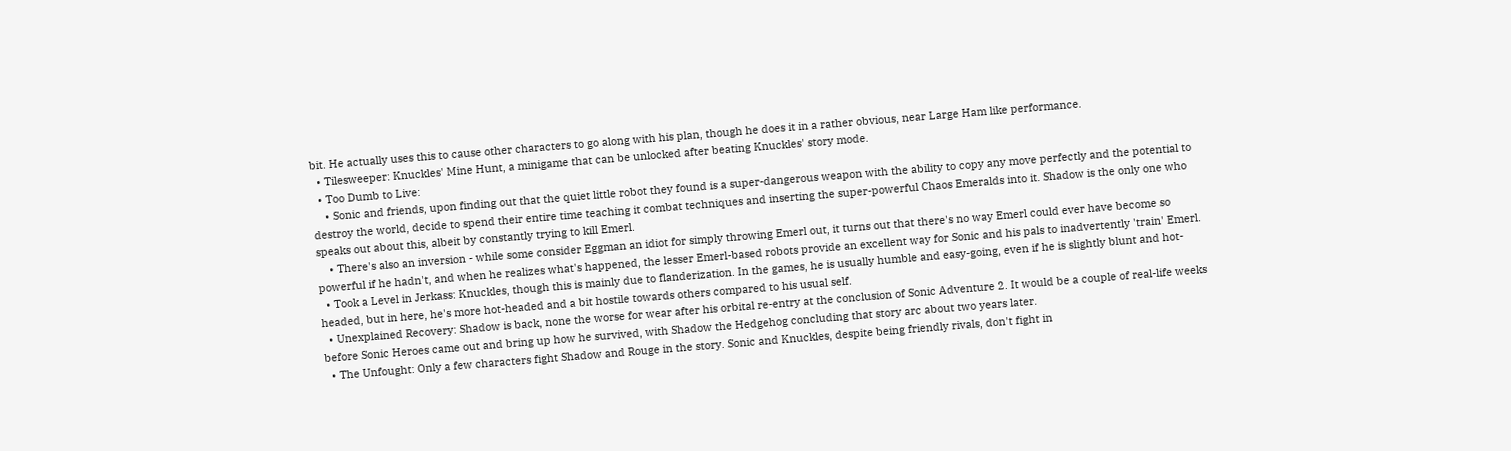bit. He actually uses this to cause other characters to go along with his plan, though he does it in a rather obvious, near Large Ham like performance.
  • Tilesweeper: Knuckles' Mine Hunt, a minigame that can be unlocked after beating Knuckles' story mode.
  • Too Dumb to Live:
    • Sonic and friends, upon finding out that the quiet little robot they found is a super-dangerous weapon with the ability to copy any move perfectly and the potential to destroy the world, decide to spend their entire time teaching it combat techniques and inserting the super-powerful Chaos Emeralds into it. Shadow is the only one who speaks out about this, albeit by constantly trying to kill Emerl.
    • There's also an inversion - while some consider Eggman an idiot for simply throwing Emerl out, it turns out that there's no way Emerl could ever have become so powerful if he hadn't, and when he realizes what's happened, the lesser Emerl-based robots provide an excellent way for Sonic and his pals to inadvertently 'train' Emerl.
  • Took a Level in Jerkass: Knuckles, though this is mainly due to flanderization. In the games, he is usually humble and easy-going, even if he is slightly blunt and hot-headed, but in here, he's more hot-headed and a bit hostile towards others compared to his usual self.
  • Unexplained Recovery: Shadow is back, none the worse for wear after his orbital re-entry at the conclusion of Sonic Adventure 2. It would be a couple of real-life weeks before Sonic Heroes came out and bring up how he survived, with Shadow the Hedgehog concluding that story arc about two years later.
  • The Unfought: Only a few characters fight Shadow and Rouge in the story. Sonic and Knuckles, despite being friendly rivals, don't fight in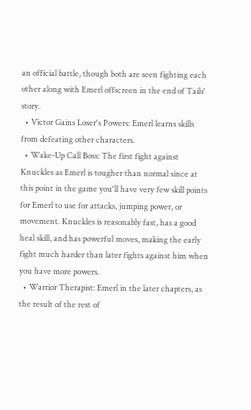an official battle, though both are seen fighting each other along with Emerl offscreen in the end of Tails' story.
  • Victor Gains Loser's Powers: Emerl learns skills from defeating other characters.
  • Wake-Up Call Boss: The first fight against Knuckles as Emerl is tougher than normal since at this point in the game you'll have very few skill points for Emerl to use for attacks, jumping power, or movement. Knuckles is reasonably fast, has a good heal skill, and has powerful moves, making the early fight much harder than later fights against him when you have more powers.
  • Warrior Therapist: Emerl in the later chapters, as the result of the rest of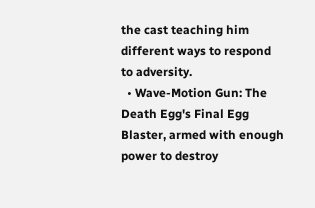the cast teaching him different ways to respond to adversity.
  • Wave-Motion Gun: The Death Egg's Final Egg Blaster, armed with enough power to destroy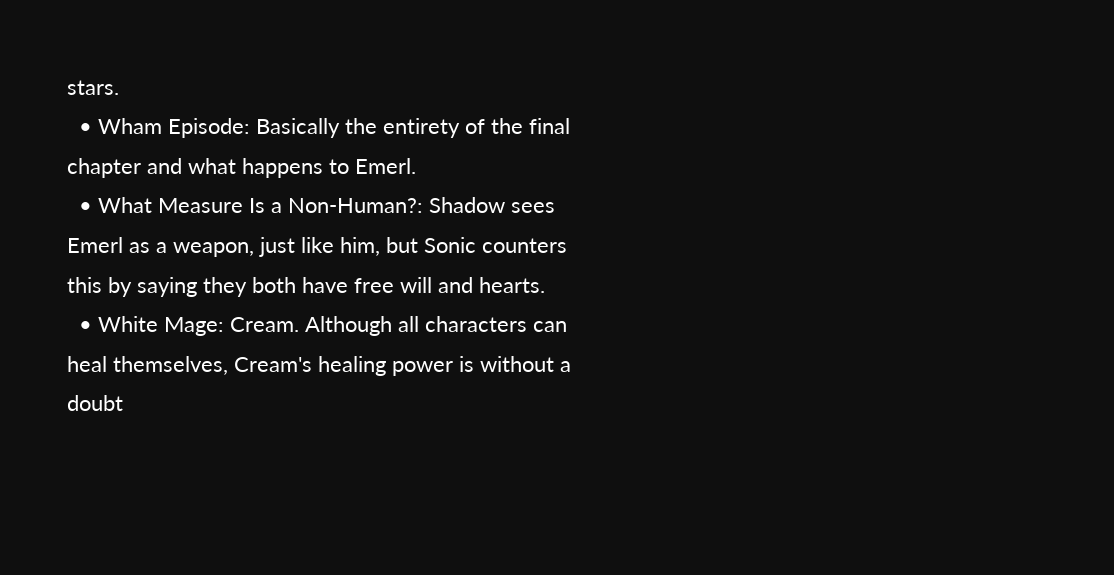stars.
  • Wham Episode: Basically the entirety of the final chapter and what happens to Emerl.
  • What Measure Is a Non-Human?: Shadow sees Emerl as a weapon, just like him, but Sonic counters this by saying they both have free will and hearts.
  • White Mage: Cream. Although all characters can heal themselves, Cream's healing power is without a doubt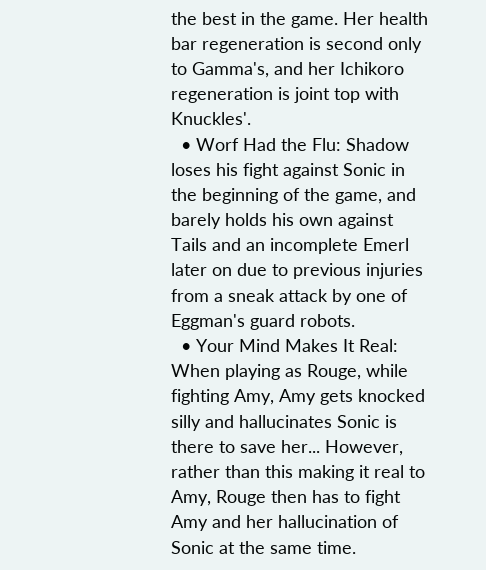the best in the game. Her health bar regeneration is second only to Gamma's, and her Ichikoro regeneration is joint top with Knuckles'.
  • Worf Had the Flu: Shadow loses his fight against Sonic in the beginning of the game, and barely holds his own against Tails and an incomplete Emerl later on due to previous injuries from a sneak attack by one of Eggman's guard robots.
  • Your Mind Makes It Real: When playing as Rouge, while fighting Amy, Amy gets knocked silly and hallucinates Sonic is there to save her... However, rather than this making it real to Amy, Rouge then has to fight Amy and her hallucination of Sonic at the same time.